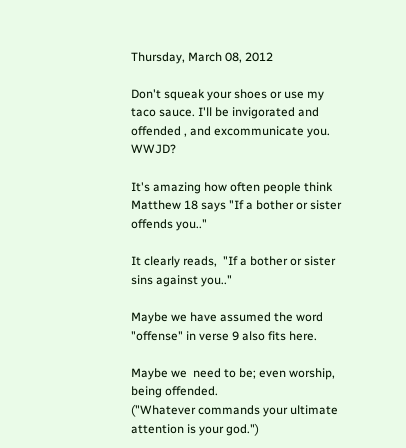Thursday, March 08, 2012

Don't squeak your shoes or use my taco sauce. I'll be invigorated and offended , and excommunicate you. WWJD?

It's amazing how often people think Matthew 18 says "If a bother or sister offends you.."

It clearly reads,  "If a bother or sister sins against you.."

Maybe we have assumed the word "offense" in verse 9 also fits here.

Maybe we  need to be; even worship, being offended.
("Whatever commands your ultimate attention is your god.")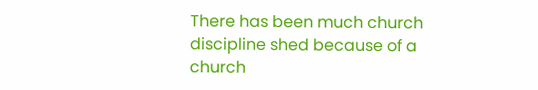There has been much church discipline shed because of a church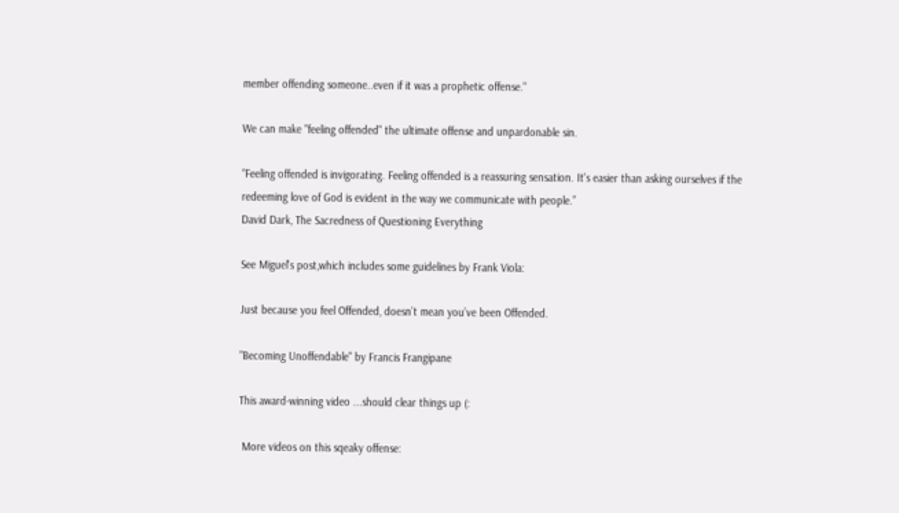member offending someone..even if it was a prophetic offense."

We can make "feeling offended" the ultimate offense and unpardonable sin.

“Feeling offended is invigorating. Feeling offended is a reassuring sensation. It's easier than asking ourselves if the redeeming love of God is evident in the way we communicate with people.”
David Dark, The Sacredness of Questioning Everything

See Miguel's post,which includes some guidelines by Frank Viola:

Just because you feel Offended, doesn’t mean you’ve been Offended.

"Becoming Unoffendable" by Francis Frangipane

This award-winning video ...should clear things up (:

 More videos on this sqeaky offense: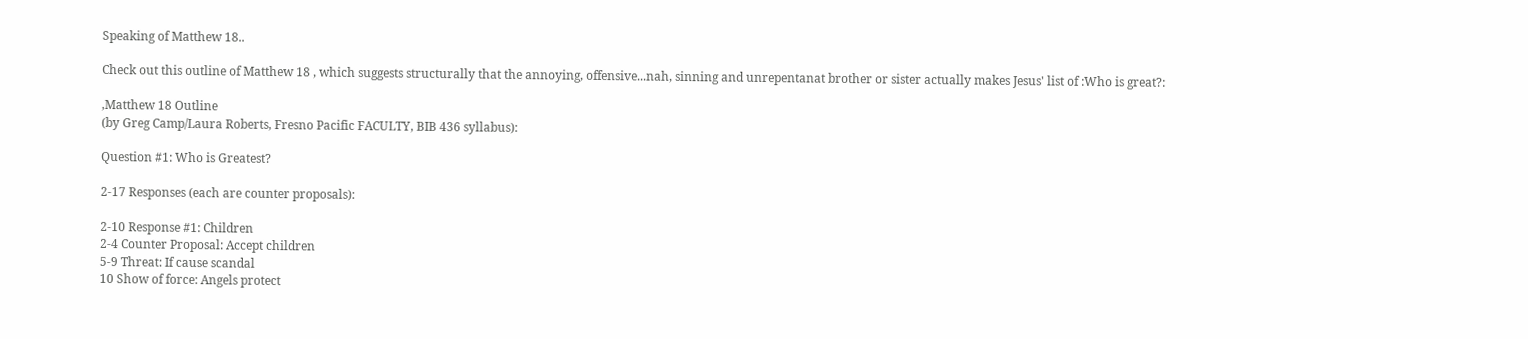Speaking of Matthew 18..

Check out this outline of Matthew 18 , which suggests structurally that the annoying, offensive...nah, sinning and unrepentanat brother or sister actually makes Jesus' list of :Who is great?:

,Matthew 18 Outline
(by Greg Camp/Laura Roberts, Fresno Pacific FACULTY, BIB 436 syllabus):

Question #1: Who is Greatest?

2-17 Responses (each are counter proposals):

2-10 Response #1: Children
2-4 Counter Proposal: Accept children
5-9 Threat: If cause scandal
10 Show of force: Angels protect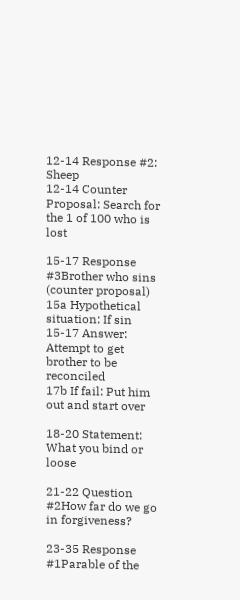12-14 Response #2: Sheep
12-14 Counter Proposal: Search for the 1 of 100 who is lost

15-17 Response #3Brother who sins (counter proposal)
15a Hypothetical situation: If sin
15-17 Answer: Attempt to get brother to be reconciled
17b If fail: Put him out and start over

18-20 Statement: What you bind or loose

21-22 Question #2How far do we go in forgiveness?

23-35 Response #1Parable of the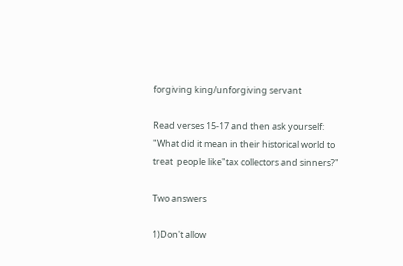forgiving king/unforgiving servant

Read verses 15-17 and then ask yourself:
"What did it mean in their historical world to treat  people like"tax collectors and sinners?"

Two answers

1)Don't allow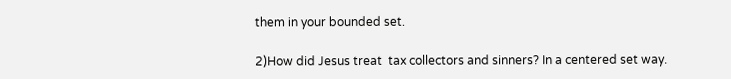them in your bounded set.

2)How did Jesus treat  tax collectors and sinners? In a centered set way.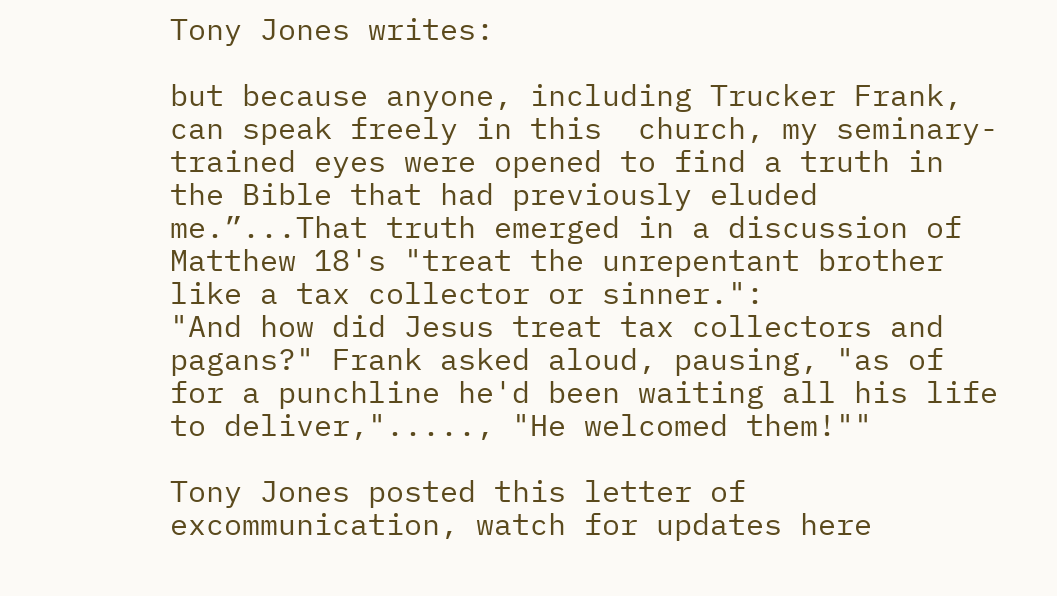Tony Jones writes:

but because anyone, including Trucker Frank, can speak freely in this  church, my seminary-trained eyes were opened to find a truth in the Bible that had previously eluded me.”...That truth emerged in a discussion of Matthew 18's "treat the unrepentant brother like a tax collector or sinner.":
"And how did Jesus treat tax collectors and pagans?" Frank asked aloud, pausing, "as of for a punchline he'd been waiting all his life to deliver,"....., "He welcomed them!""

Tony Jones posted this letter of excommunication, watch for updates here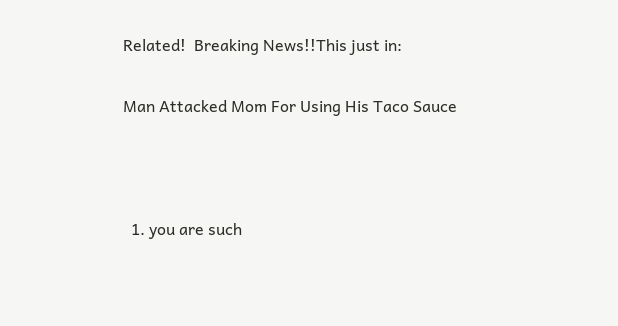Related!  Breaking News!!This just in:

Man Attacked Mom For Using His Taco Sauce



  1. you are such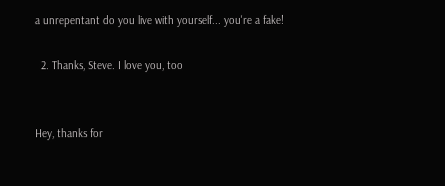a unrepentant do you live with yourself... you're a fake!

  2. Thanks, Steve. I love you, too


Hey, thanks for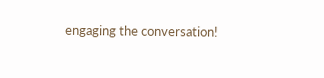engaging the conversation!